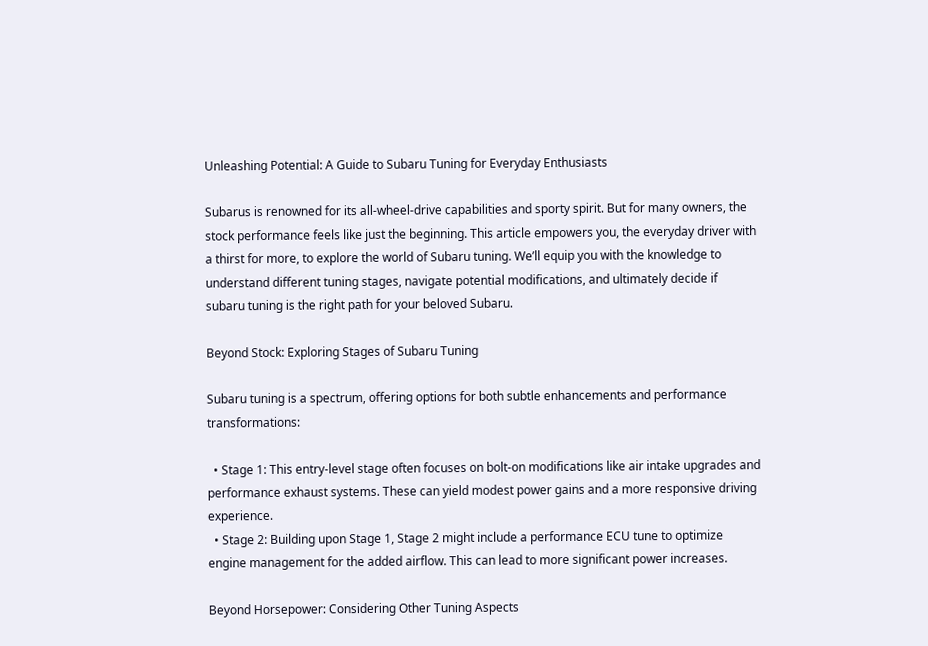Unleashing Potential: A Guide to Subaru Tuning for Everyday Enthusiasts

Subarus is renowned for its all-wheel-drive capabilities and sporty spirit. But for many owners, the stock performance feels like just the beginning. This article empowers you, the everyday driver with a thirst for more, to explore the world of Subaru tuning. We’ll equip you with the knowledge to understand different tuning stages, navigate potential modifications, and ultimately decide if subaru tuning is the right path for your beloved Subaru.

Beyond Stock: Exploring Stages of Subaru Tuning

Subaru tuning is a spectrum, offering options for both subtle enhancements and performance transformations:

  • Stage 1: This entry-level stage often focuses on bolt-on modifications like air intake upgrades and performance exhaust systems. These can yield modest power gains and a more responsive driving experience.
  • Stage 2: Building upon Stage 1, Stage 2 might include a performance ECU tune to optimize engine management for the added airflow. This can lead to more significant power increases.

Beyond Horsepower: Considering Other Tuning Aspects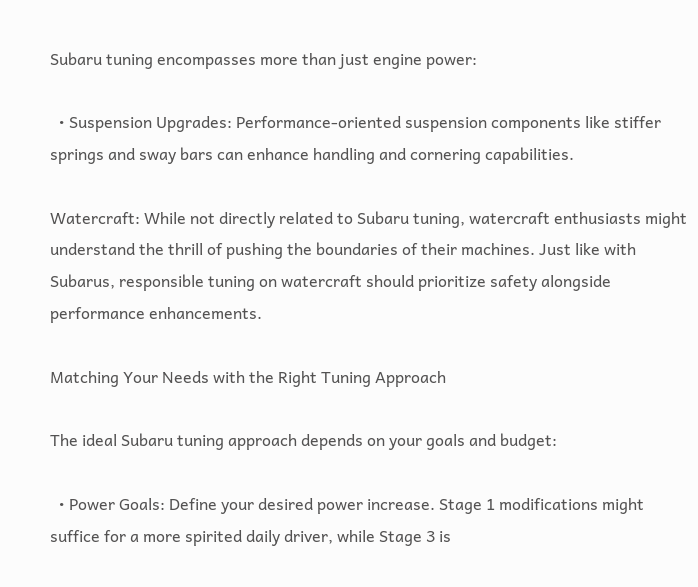Subaru tuning encompasses more than just engine power:

  • Suspension Upgrades: Performance-oriented suspension components like stiffer springs and sway bars can enhance handling and cornering capabilities.

Watercraft: While not directly related to Subaru tuning, watercraft enthusiasts might understand the thrill of pushing the boundaries of their machines. Just like with Subarus, responsible tuning on watercraft should prioritize safety alongside performance enhancements.

Matching Your Needs with the Right Tuning Approach

The ideal Subaru tuning approach depends on your goals and budget:

  • Power Goals: Define your desired power increase. Stage 1 modifications might suffice for a more spirited daily driver, while Stage 3 is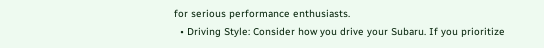for serious performance enthusiasts.
  • Driving Style: Consider how you drive your Subaru. If you prioritize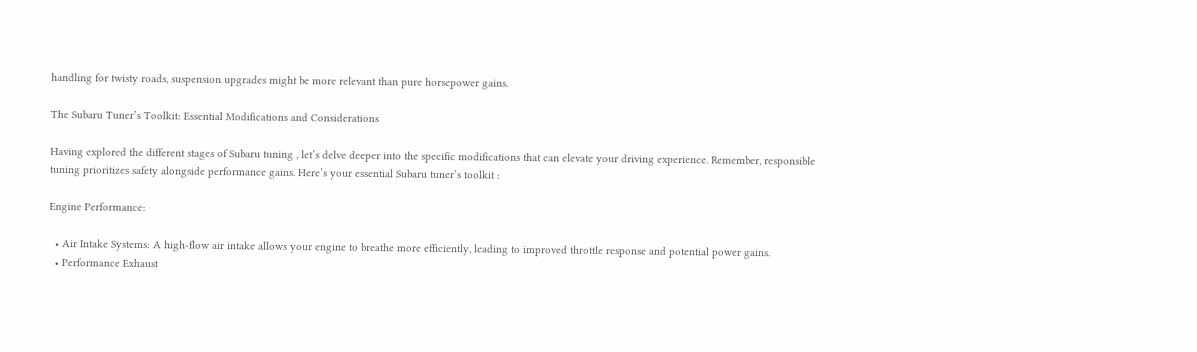handling for twisty roads, suspension upgrades might be more relevant than pure horsepower gains.

The Subaru Tuner’s Toolkit: Essential Modifications and Considerations

Having explored the different stages of Subaru tuning , let’s delve deeper into the specific modifications that can elevate your driving experience. Remember, responsible tuning prioritizes safety alongside performance gains. Here’s your essential Subaru tuner’s toolkit :

Engine Performance:

  • Air Intake Systems: A high-flow air intake allows your engine to breathe more efficiently, leading to improved throttle response and potential power gains.
  • Performance Exhaust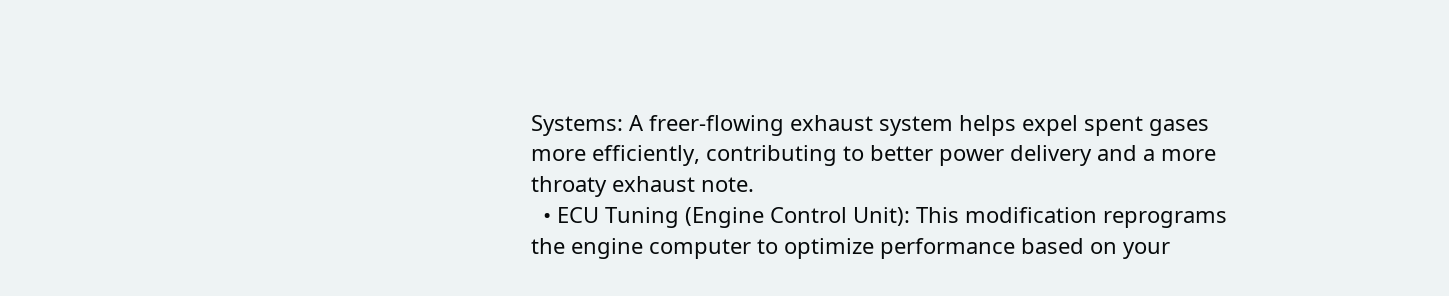Systems: A freer-flowing exhaust system helps expel spent gases more efficiently, contributing to better power delivery and a more throaty exhaust note.
  • ECU Tuning (Engine Control Unit): This modification reprograms the engine computer to optimize performance based on your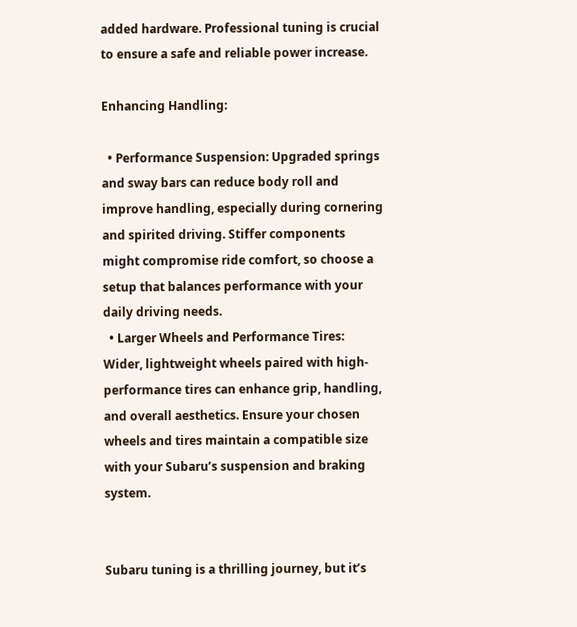added hardware. Professional tuning is crucial to ensure a safe and reliable power increase.

Enhancing Handling:

  • Performance Suspension: Upgraded springs and sway bars can reduce body roll and improve handling, especially during cornering and spirited driving. Stiffer components might compromise ride comfort, so choose a setup that balances performance with your daily driving needs.
  • Larger Wheels and Performance Tires: Wider, lightweight wheels paired with high-performance tires can enhance grip, handling, and overall aesthetics. Ensure your chosen wheels and tires maintain a compatible size with your Subaru’s suspension and braking system.


Subaru tuning is a thrilling journey, but it’s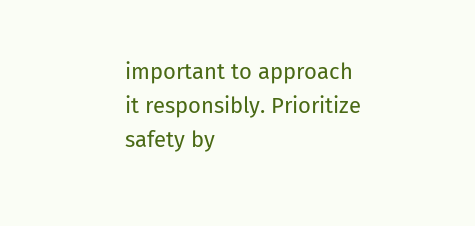important to approach it responsibly. Prioritize safety by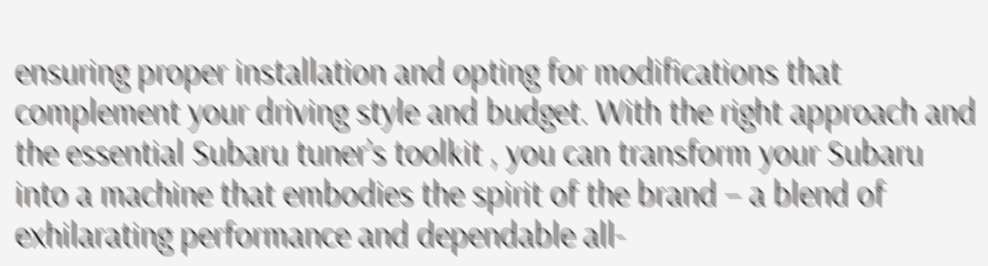ensuring proper installation and opting for modifications that complement your driving style and budget. With the right approach and the essential Subaru tuner’s toolkit , you can transform your Subaru into a machine that embodies the spirit of the brand – a blend of exhilarating performance and dependable all-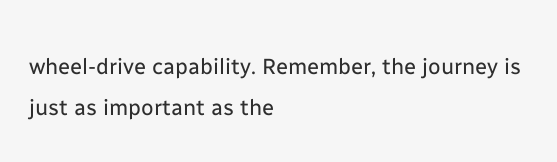wheel-drive capability. Remember, the journey is just as important as the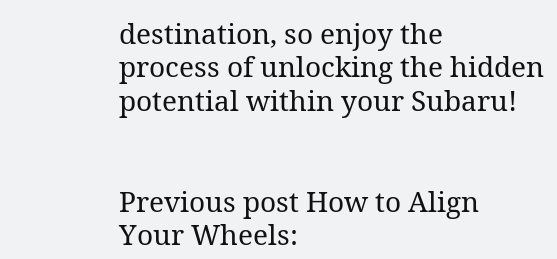destination, so enjoy the process of unlocking the hidden potential within your Subaru!


Previous post How to Align Your Wheels: